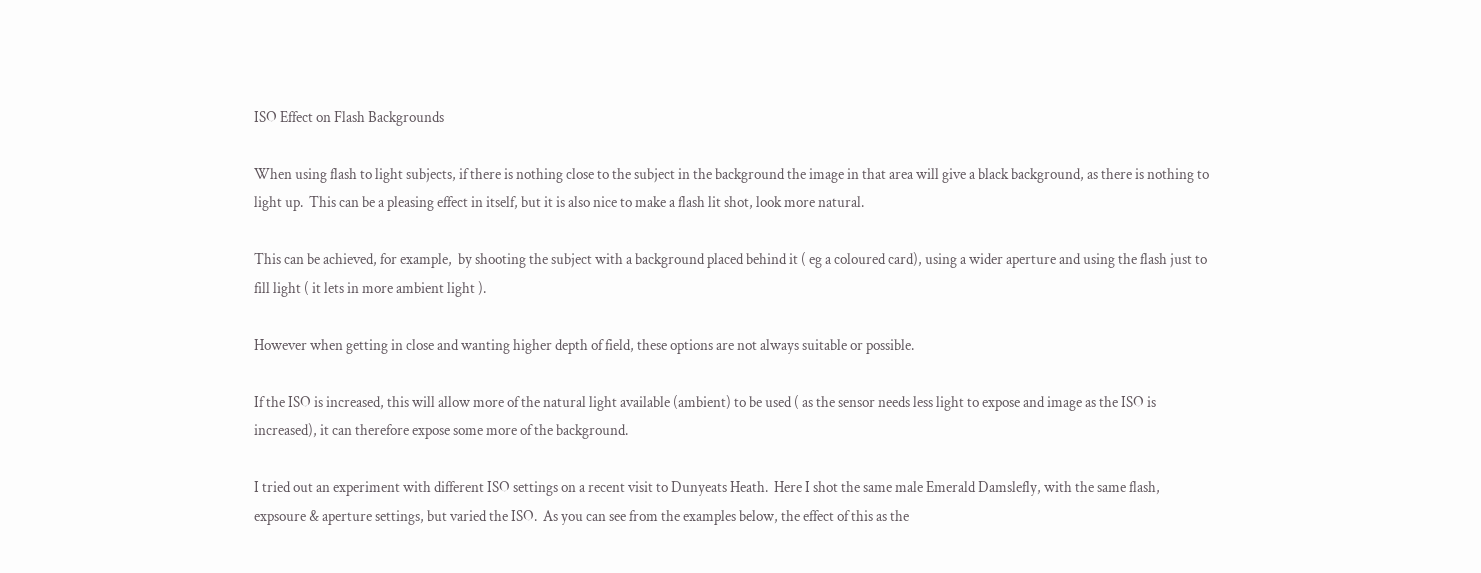ISO Effect on Flash Backgrounds

When using flash to light subjects, if there is nothing close to the subject in the background the image in that area will give a black background, as there is nothing to light up.  This can be a pleasing effect in itself, but it is also nice to make a flash lit shot, look more natural.

This can be achieved, for example,  by shooting the subject with a background placed behind it ( eg a coloured card), using a wider aperture and using the flash just to fill light ( it lets in more ambient light ).

However when getting in close and wanting higher depth of field, these options are not always suitable or possible.

If the ISO is increased, this will allow more of the natural light available (ambient) to be used ( as the sensor needs less light to expose and image as the ISO is increased), it can therefore expose some more of the background.

I tried out an experiment with different ISO settings on a recent visit to Dunyeats Heath.  Here I shot the same male Emerald Damslefly, with the same flash, expsoure & aperture settings, but varied the ISO.  As you can see from the examples below, the effect of this as the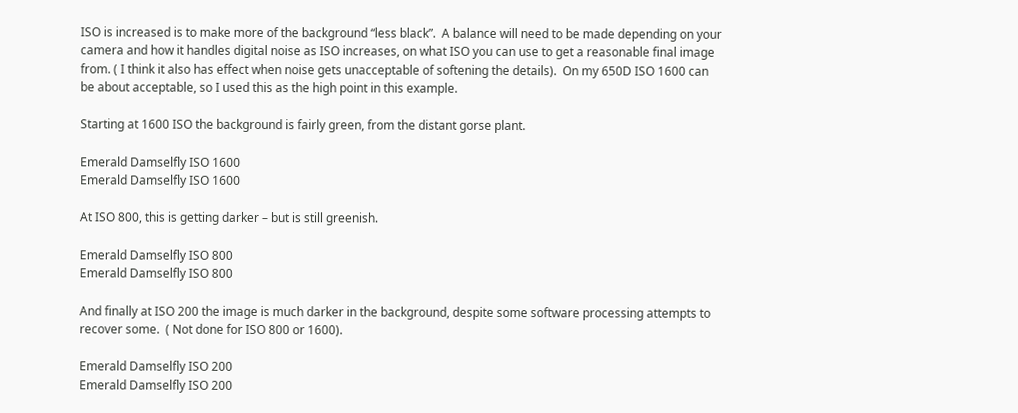ISO is increased is to make more of the background “less black”.  A balance will need to be made depending on your camera and how it handles digital noise as ISO increases, on what ISO you can use to get a reasonable final image from. ( I think it also has effect when noise gets unacceptable of softening the details).  On my 650D ISO 1600 can be about acceptable, so I used this as the high point in this example.

Starting at 1600 ISO the background is fairly green, from the distant gorse plant.

Emerald Damselfly ISO 1600
Emerald Damselfly ISO 1600

At ISO 800, this is getting darker – but is still greenish.

Emerald Damselfly ISO 800
Emerald Damselfly ISO 800

And finally at ISO 200 the image is much darker in the background, despite some software processing attempts to recover some.  ( Not done for ISO 800 or 1600).

Emerald Damselfly ISO 200
Emerald Damselfly ISO 200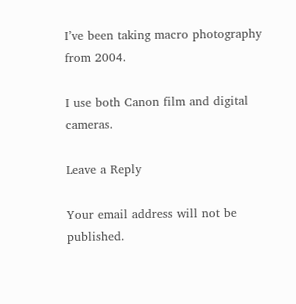I’ve been taking macro photography from 2004.

I use both Canon film and digital cameras.

Leave a Reply

Your email address will not be published.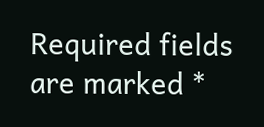Required fields are marked *